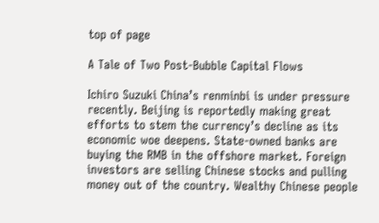top of page

A Tale of Two Post-Bubble Capital Flows

Ichiro Suzuki China’s renminbi is under pressure recently. Beijing is reportedly making great efforts to stem the currency’s decline as its economic woe deepens. State-owned banks are buying the RMB in the offshore market. Foreign investors are selling Chinese stocks and pulling money out of the country. Wealthy Chinese people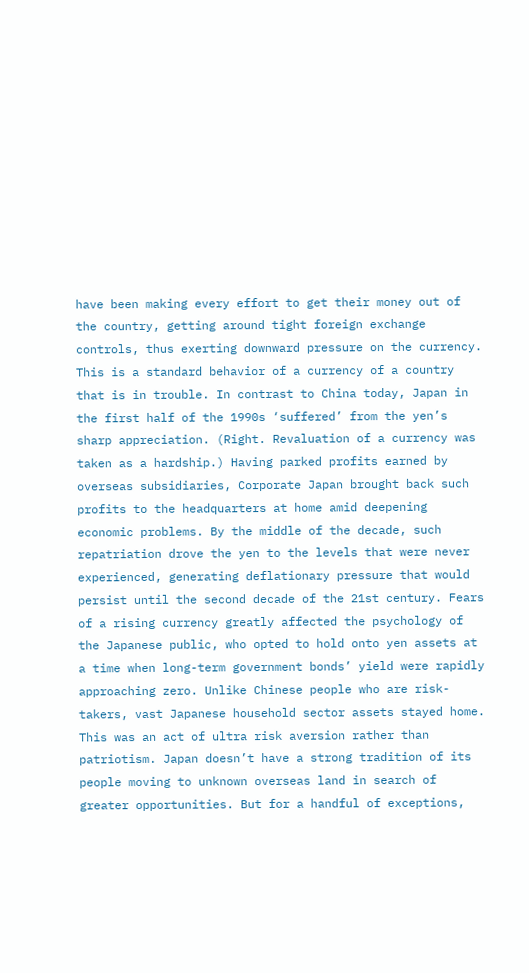have been making every effort to get their money out of the country, getting around tight foreign exchange controls, thus exerting downward pressure on the currency. This is a standard behavior of a currency of a country that is in trouble. In contrast to China today, Japan in the first half of the 1990s ‘suffered’ from the yen’s sharp appreciation. (Right. Revaluation of a currency was taken as a hardship.) Having parked profits earned by overseas subsidiaries, Corporate Japan brought back such profits to the headquarters at home amid deepening economic problems. By the middle of the decade, such repatriation drove the yen to the levels that were never experienced, generating deflationary pressure that would persist until the second decade of the 21st century. Fears of a rising currency greatly affected the psychology of the Japanese public, who opted to hold onto yen assets at a time when long-term government bonds’ yield were rapidly approaching zero. Unlike Chinese people who are risk-takers, vast Japanese household sector assets stayed home. This was an act of ultra risk aversion rather than patriotism. Japan doesn’t have a strong tradition of its people moving to unknown overseas land in search of greater opportunities. But for a handful of exceptions,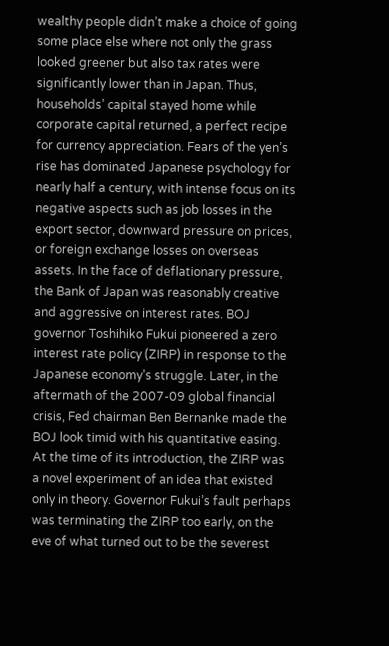wealthy people didn’t make a choice of going some place else where not only the grass looked greener but also tax rates were significantly lower than in Japan. Thus, households’ capital stayed home while corporate capital returned, a perfect recipe for currency appreciation. Fears of the yen’s rise has dominated Japanese psychology for nearly half a century, with intense focus on its negative aspects such as job losses in the export sector, downward pressure on prices, or foreign exchange losses on overseas assets. In the face of deflationary pressure, the Bank of Japan was reasonably creative and aggressive on interest rates. BOJ governor Toshihiko Fukui pioneered a zero interest rate policy (ZIRP) in response to the Japanese economy’s struggle. Later, in the aftermath of the 2007-09 global financial crisis, Fed chairman Ben Bernanke made the BOJ look timid with his quantitative easing. At the time of its introduction, the ZIRP was a novel experiment of an idea that existed only in theory. Governor Fukui’s fault perhaps was terminating the ZIRP too early, on the eve of what turned out to be the severest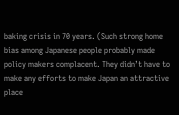baking crisis in 70 years. (Such strong home bias among Japanese people probably made policy makers complacent. They didn’t have to make any efforts to make Japan an attractive place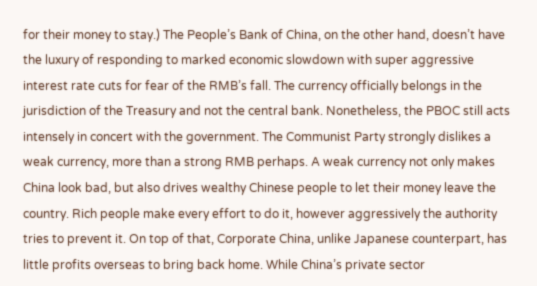for their money to stay.) The People’s Bank of China, on the other hand, doesn’t have the luxury of responding to marked economic slowdown with super aggressive interest rate cuts for fear of the RMB’s fall. The currency officially belongs in the jurisdiction of the Treasury and not the central bank. Nonetheless, the PBOC still acts intensely in concert with the government. The Communist Party strongly dislikes a weak currency, more than a strong RMB perhaps. A weak currency not only makes China look bad, but also drives wealthy Chinese people to let their money leave the country. Rich people make every effort to do it, however aggressively the authority tries to prevent it. On top of that, Corporate China, unlike Japanese counterpart, has little profits overseas to bring back home. While China’s private sector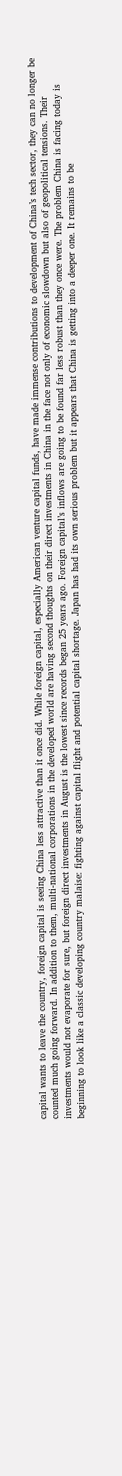capital wants to leave the country, foreign capital is seeing China less attractive than it once did. While foreign capital, especially American venture capital funds, have made immense contributions to development of China’s tech sector, they can no longer be counted much going forward. In addition to them, multi-national corporations in the developed world are having second thoughts on their direct investments in China in the face not only of economic slowdown but also of geopolitical tensions. Their investments would not evaporate for sure, but foreign direct investments in August is the lowest since records began 25 years ago. Foreign capital’s inflows are going to be found far less robust than they once were. The problem China is facing today is beginning to look like a classic developing country malaise: fighting against capital flight and potential capital shortage. Japan has had its own serious problem but it appears that China is getting into a deeper one. It remains to be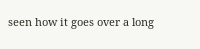seen how it goes over a long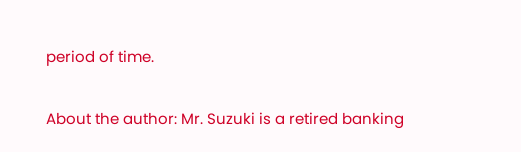period of time.

About the author: Mr. Suzuki is a retired banking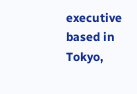executive based in Tokyo,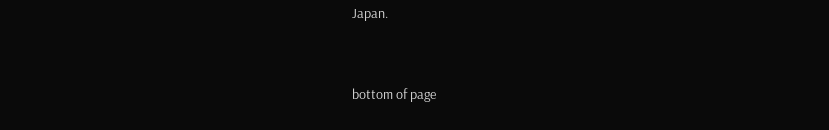Japan.


bottom of page